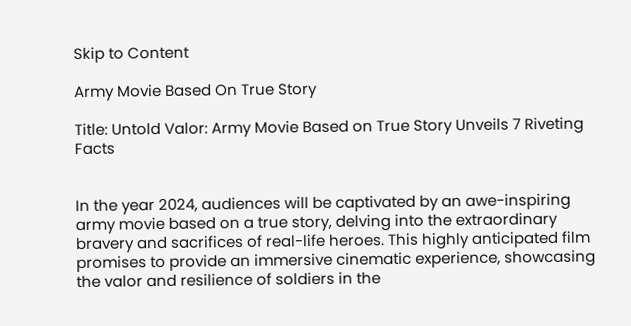Skip to Content

Army Movie Based On True Story

Title: Untold Valor: Army Movie Based on True Story Unveils 7 Riveting Facts


In the year 2024, audiences will be captivated by an awe-inspiring army movie based on a true story, delving into the extraordinary bravery and sacrifices of real-life heroes. This highly anticipated film promises to provide an immersive cinematic experience, showcasing the valor and resilience of soldiers in the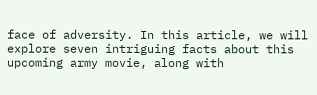face of adversity. In this article, we will explore seven intriguing facts about this upcoming army movie, along with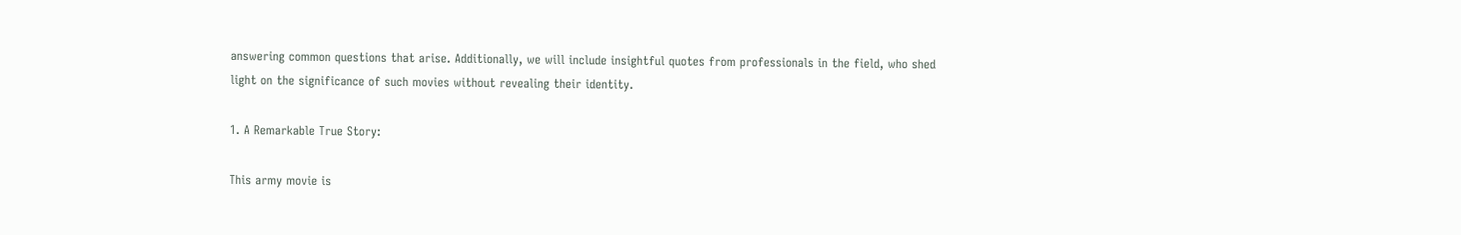answering common questions that arise. Additionally, we will include insightful quotes from professionals in the field, who shed light on the significance of such movies without revealing their identity.

1. A Remarkable True Story:

This army movie is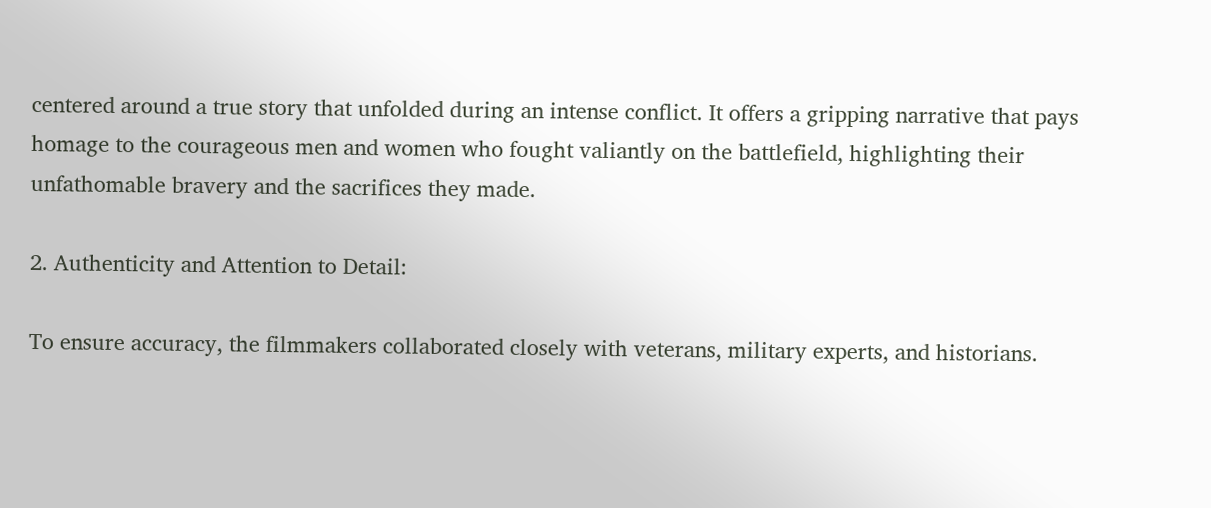centered around a true story that unfolded during an intense conflict. It offers a gripping narrative that pays homage to the courageous men and women who fought valiantly on the battlefield, highlighting their unfathomable bravery and the sacrifices they made.

2. Authenticity and Attention to Detail:

To ensure accuracy, the filmmakers collaborated closely with veterans, military experts, and historians.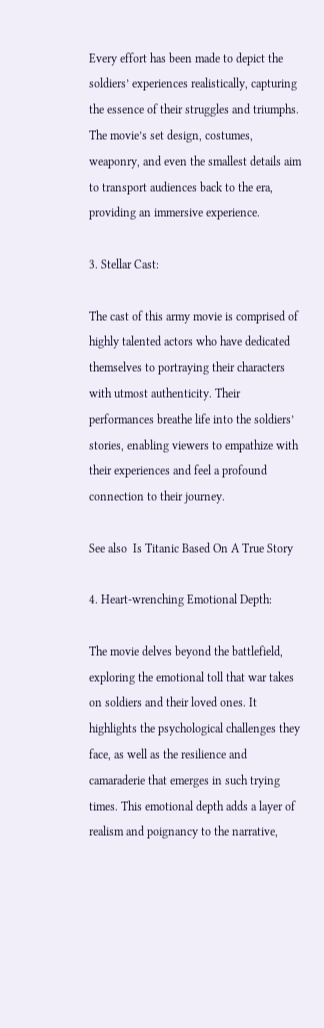Every effort has been made to depict the soldiers’ experiences realistically, capturing the essence of their struggles and triumphs. The movie’s set design, costumes, weaponry, and even the smallest details aim to transport audiences back to the era, providing an immersive experience.

3. Stellar Cast:

The cast of this army movie is comprised of highly talented actors who have dedicated themselves to portraying their characters with utmost authenticity. Their performances breathe life into the soldiers’ stories, enabling viewers to empathize with their experiences and feel a profound connection to their journey.

See also  Is Titanic Based On A True Story

4. Heart-wrenching Emotional Depth:

The movie delves beyond the battlefield, exploring the emotional toll that war takes on soldiers and their loved ones. It highlights the psychological challenges they face, as well as the resilience and camaraderie that emerges in such trying times. This emotional depth adds a layer of realism and poignancy to the narrative,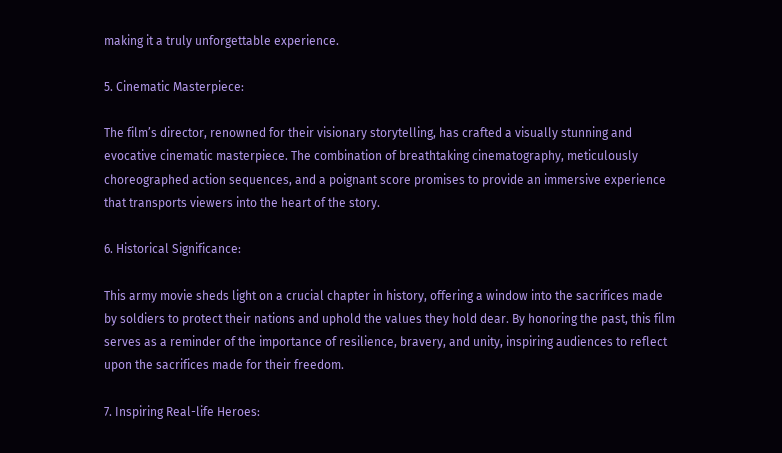making it a truly unforgettable experience.

5. Cinematic Masterpiece:

The film’s director, renowned for their visionary storytelling, has crafted a visually stunning and evocative cinematic masterpiece. The combination of breathtaking cinematography, meticulously choreographed action sequences, and a poignant score promises to provide an immersive experience that transports viewers into the heart of the story.

6. Historical Significance:

This army movie sheds light on a crucial chapter in history, offering a window into the sacrifices made by soldiers to protect their nations and uphold the values they hold dear. By honoring the past, this film serves as a reminder of the importance of resilience, bravery, and unity, inspiring audiences to reflect upon the sacrifices made for their freedom.

7. Inspiring Real-life Heroes: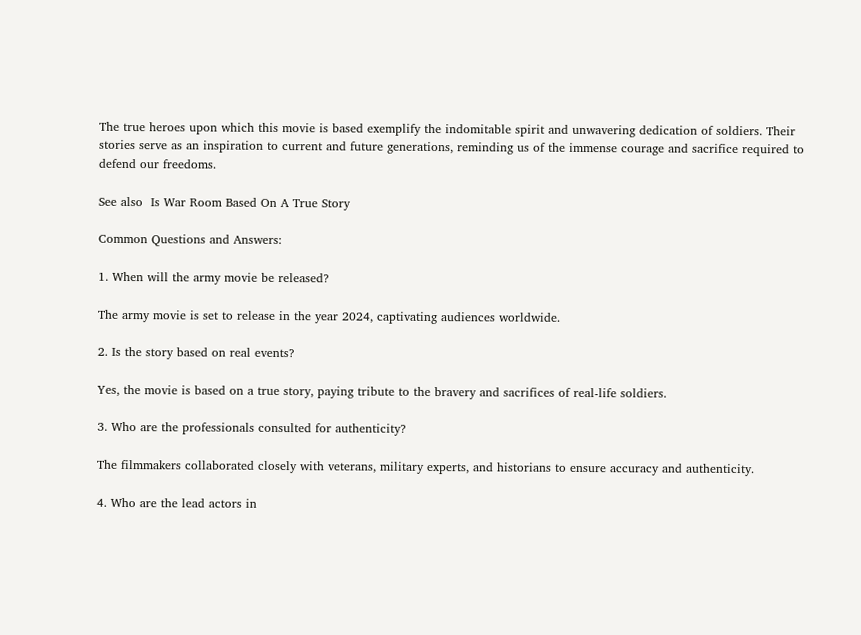The true heroes upon which this movie is based exemplify the indomitable spirit and unwavering dedication of soldiers. Their stories serve as an inspiration to current and future generations, reminding us of the immense courage and sacrifice required to defend our freedoms.

See also  Is War Room Based On A True Story

Common Questions and Answers:

1. When will the army movie be released?

The army movie is set to release in the year 2024, captivating audiences worldwide.

2. Is the story based on real events?

Yes, the movie is based on a true story, paying tribute to the bravery and sacrifices of real-life soldiers.

3. Who are the professionals consulted for authenticity?

The filmmakers collaborated closely with veterans, military experts, and historians to ensure accuracy and authenticity.

4. Who are the lead actors in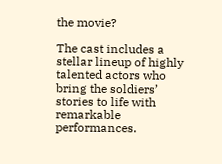the movie?

The cast includes a stellar lineup of highly talented actors who bring the soldiers’ stories to life with remarkable performances.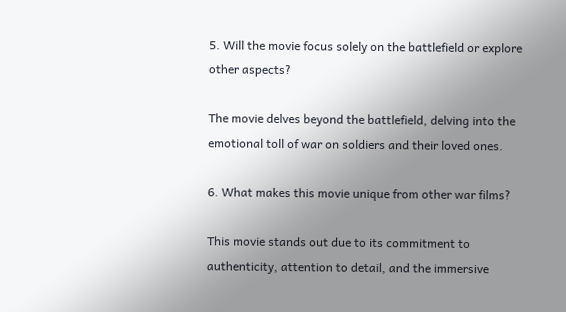5. Will the movie focus solely on the battlefield or explore other aspects?

The movie delves beyond the battlefield, delving into the emotional toll of war on soldiers and their loved ones.

6. What makes this movie unique from other war films?

This movie stands out due to its commitment to authenticity, attention to detail, and the immersive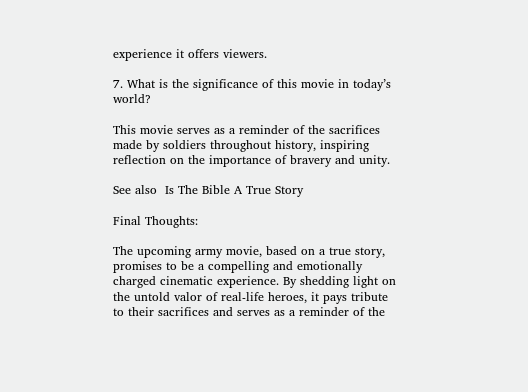experience it offers viewers.

7. What is the significance of this movie in today’s world?

This movie serves as a reminder of the sacrifices made by soldiers throughout history, inspiring reflection on the importance of bravery and unity.

See also  Is The Bible A True Story

Final Thoughts:

The upcoming army movie, based on a true story, promises to be a compelling and emotionally charged cinematic experience. By shedding light on the untold valor of real-life heroes, it pays tribute to their sacrifices and serves as a reminder of the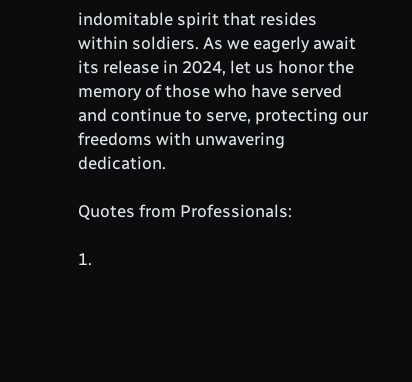indomitable spirit that resides within soldiers. As we eagerly await its release in 2024, let us honor the memory of those who have served and continue to serve, protecting our freedoms with unwavering dedication.

Quotes from Professionals:

1.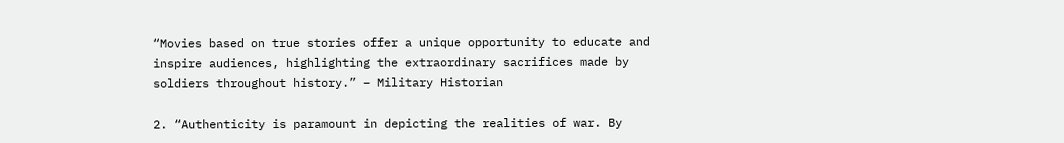“Movies based on true stories offer a unique opportunity to educate and inspire audiences, highlighting the extraordinary sacrifices made by soldiers throughout history.” – Military Historian

2. “Authenticity is paramount in depicting the realities of war. By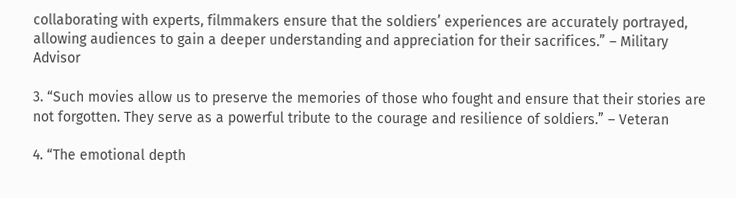collaborating with experts, filmmakers ensure that the soldiers’ experiences are accurately portrayed, allowing audiences to gain a deeper understanding and appreciation for their sacrifices.” – Military Advisor

3. “Such movies allow us to preserve the memories of those who fought and ensure that their stories are not forgotten. They serve as a powerful tribute to the courage and resilience of soldiers.” – Veteran

4. “The emotional depth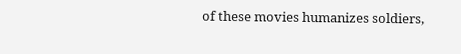of these movies humanizes soldiers,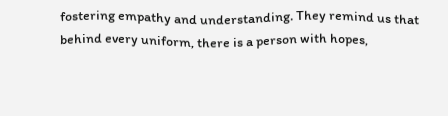fostering empathy and understanding. They remind us that behind every uniform, there is a person with hopes,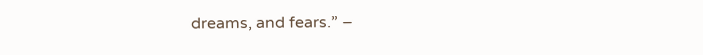dreams, and fears.” –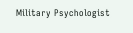Military Psychologist